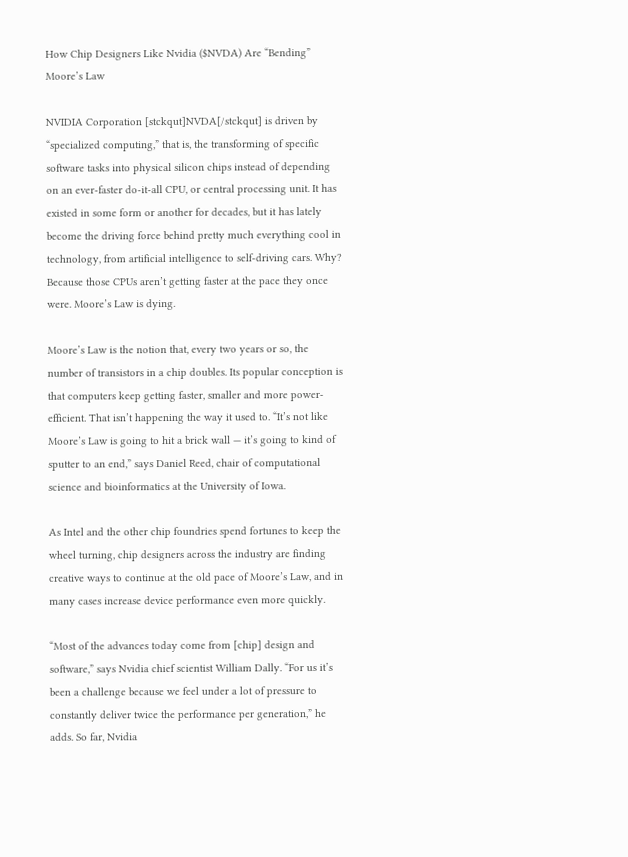How Chip Designers Like Nvidia ($NVDA) Are “Bending” Moore’s Law

NVIDIA Corporation [stckqut]NVDA[/stckqut] is driven by “specialized computing,” that is, the transforming of specific software tasks into physical silicon chips instead of depending on an ever-faster do-it-all CPU, or central processing unit. It has existed in some form or another for decades, but it has lately become the driving force behind pretty much everything cool in technology, from artificial intelligence to self-driving cars. Why? Because those CPUs aren’t getting faster at the pace they once were. Moore’s Law is dying.

Moore’s Law is the notion that, every two years or so, the number of transistors in a chip doubles. Its popular conception is that computers keep getting faster, smaller and more power-efficient. That isn’t happening the way it used to. “It’s not like Moore’s Law is going to hit a brick wall — it’s going to kind of sputter to an end,” says Daniel Reed, chair of computational science and bioinformatics at the University of Iowa.

As Intel and the other chip foundries spend fortunes to keep the wheel turning, chip designers across the industry are finding creative ways to continue at the old pace of Moore’s Law, and in many cases increase device performance even more quickly.

“Most of the advances today come from [chip] design and software,” says Nvidia chief scientist William Dally. “For us it’s been a challenge because we feel under a lot of pressure to constantly deliver twice the performance per generation,” he adds. So far, Nvidia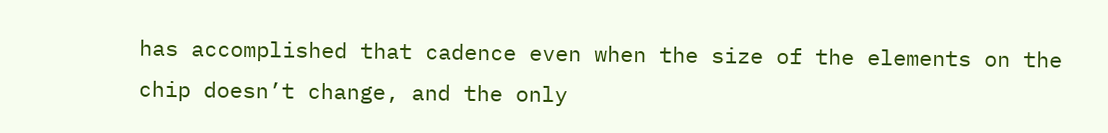has accomplished that cadence even when the size of the elements on the chip doesn’t change, and the only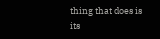thing that does is its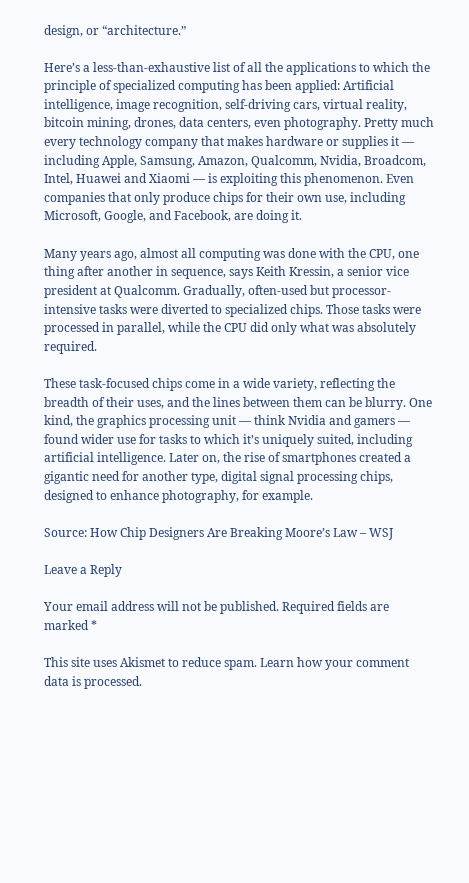design, or “architecture.”

Here’s a less-than-exhaustive list of all the applications to which the principle of specialized computing has been applied: Artificial intelligence, image recognition, self-driving cars, virtual reality, bitcoin mining, drones, data centers, even photography. Pretty much every technology company that makes hardware or supplies it — including Apple, Samsung, Amazon, Qualcomm, Nvidia, Broadcom, Intel, Huawei and Xiaomi — is exploiting this phenomenon. Even companies that only produce chips for their own use, including Microsoft, Google, and Facebook, are doing it.

Many years ago, almost all computing was done with the CPU, one thing after another in sequence, says Keith Kressin, a senior vice president at Qualcomm. Gradually, often-used but processor-intensive tasks were diverted to specialized chips. Those tasks were processed in parallel, while the CPU did only what was absolutely required.

These task-focused chips come in a wide variety, reflecting the breadth of their uses, and the lines between them can be blurry. One kind, the graphics processing unit — think Nvidia and gamers — found wider use for tasks to which it’s uniquely suited, including artificial intelligence. Later on, the rise of smartphones created a gigantic need for another type, digital signal processing chips, designed to enhance photography, for example.

Source: How Chip Designers Are Breaking Moore’s Law – WSJ

Leave a Reply

Your email address will not be published. Required fields are marked *

This site uses Akismet to reduce spam. Learn how your comment data is processed.